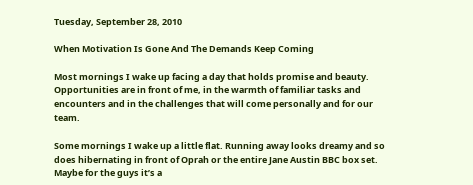Tuesday, September 28, 2010

When Motivation Is Gone And The Demands Keep Coming

Most mornings I wake up facing a day that holds promise and beauty. Opportunities are in front of me, in the warmth of familiar tasks and encounters and in the challenges that will come personally and for our team.

Some mornings I wake up a little flat. Running away looks dreamy and so does hibernating in front of Oprah or the entire Jane Austin BBC box set. Maybe for the guys it’s a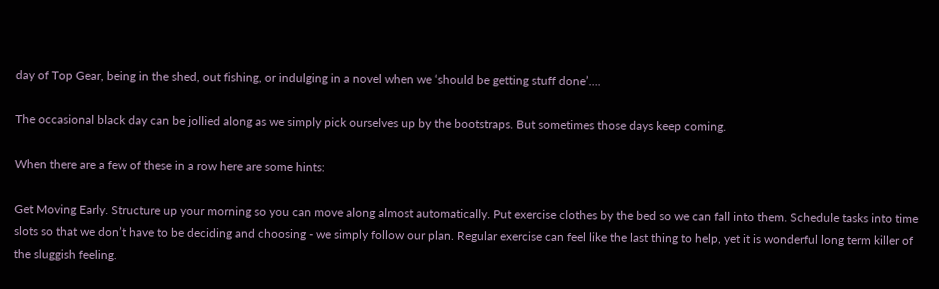day of Top Gear, being in the shed, out fishing, or indulging in a novel when we ‘should be getting stuff done’….

The occasional black day can be jollied along as we simply pick ourselves up by the bootstraps. But sometimes those days keep coming.

When there are a few of these in a row here are some hints:

Get Moving Early. Structure up your morning so you can move along almost automatically. Put exercise clothes by the bed so we can fall into them. Schedule tasks into time slots so that we don’t have to be deciding and choosing - we simply follow our plan. Regular exercise can feel like the last thing to help, yet it is wonderful long term killer of the sluggish feeling.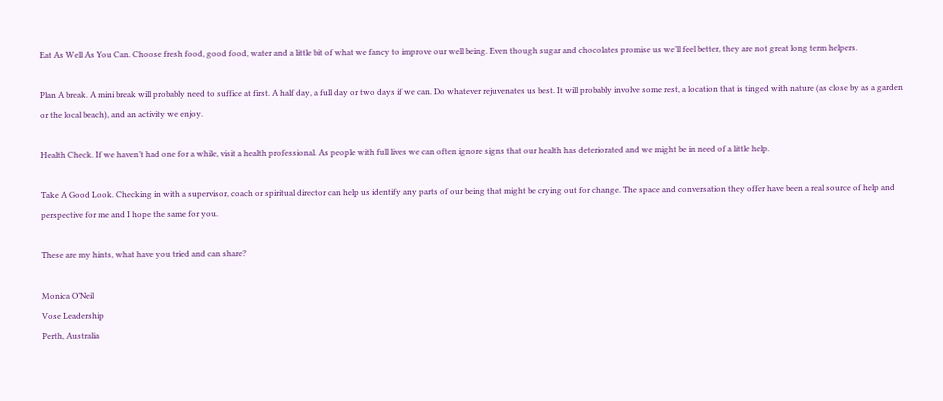Eat As Well As You Can. Choose fresh food, good food, water and a little bit of what we fancy to improve our well being. Even though sugar and chocolates promise us we’ll feel better, they are not great long term helpers.

Plan A break. A mini break will probably need to suffice at first. A half day, a full day or two days if we can. Do whatever rejuvenates us best. It will probably involve some rest, a location that is tinged with nature (as close by as a garden or the local beach), and an activity we enjoy.

Health Check. If we haven’t had one for a while, visit a health professional. As people with full lives we can often ignore signs that our health has deteriorated and we might be in need of a little help.

Take A Good Look. Checking in with a supervisor, coach or spiritual director can help us identify any parts of our being that might be crying out for change. The space and conversation they offer have been a real source of help and perspective for me and I hope the same for you.

These are my hints, what have you tried and can share?

Monica O’Neil
Vose Leadership
Perth, Australia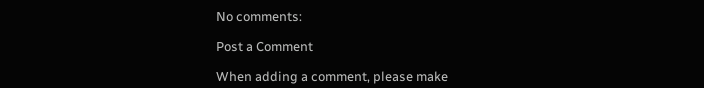No comments:

Post a Comment

When adding a comment, please make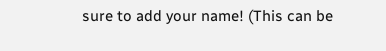sure to add your name! (This can be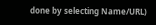done by selecting Name/URL)